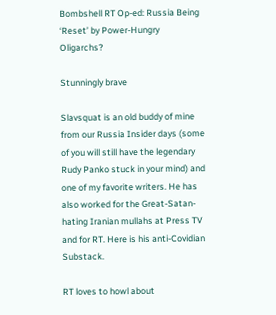Bombshell RT Op-ed: Russia Being ‘Reset’ by Power-Hungry Oligarchs?

Stunningly brave

Slavsquat is an old buddy of mine from our Russia Insider days (some of you will still have the legendary Rudy Panko stuck in your mind) and one of my favorite writers. He has also worked for the Great-Satan-hating Iranian mullahs at Press TV and for RT. Here is his anti-Covidian Substack.

RT loves to howl about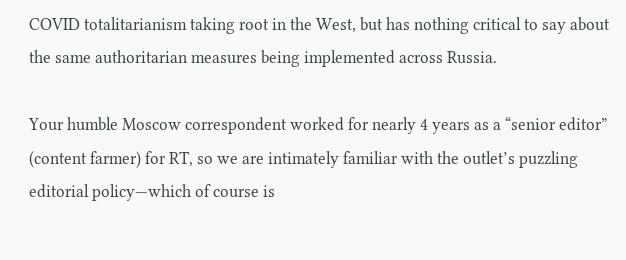COVID totalitarianism taking root in the West, but has nothing critical to say about the same authoritarian measures being implemented across Russia.

Your humble Moscow correspondent worked for nearly 4 years as a “senior editor” (content farmer) for RT, so we are intimately familiar with the outlet’s puzzling editorial policy—which of course is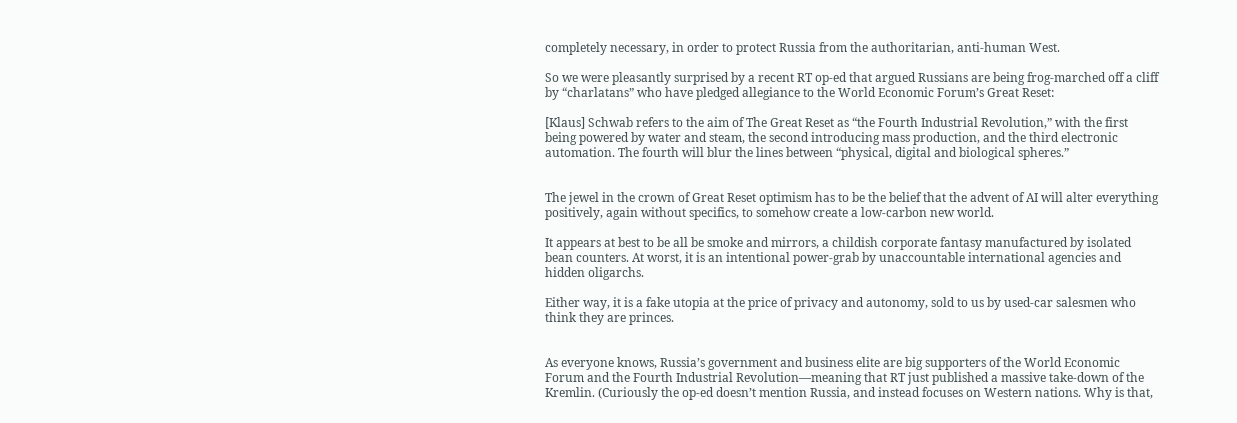completely necessary, in order to protect Russia from the authoritarian, anti-human West.

So we were pleasantly surprised by a recent RT op-ed that argued Russians are being frog-marched off a cliff by “charlatans” who have pledged allegiance to the World Economic Forum’s Great Reset:

[Klaus] Schwab refers to the aim of The Great Reset as “the Fourth Industrial Revolution,” with the first being powered by water and steam, the second introducing mass production, and the third electronic automation. The fourth will blur the lines between “physical, digital and biological spheres.”


The jewel in the crown of Great Reset optimism has to be the belief that the advent of AI will alter everything positively, again without specifics, to somehow create a low-carbon new world.

It appears at best to be all be smoke and mirrors, a childish corporate fantasy manufactured by isolated bean counters. At worst, it is an intentional power-grab by unaccountable international agencies and hidden oligarchs.

Either way, it is a fake utopia at the price of privacy and autonomy, sold to us by used-car salesmen who think they are princes.


As everyone knows, Russia’s government and business elite are big supporters of the World Economic Forum and the Fourth Industrial Revolution—meaning that RT just published a massive take-down of the Kremlin. (Curiously the op-ed doesn’t mention Russia, and instead focuses on Western nations. Why is that,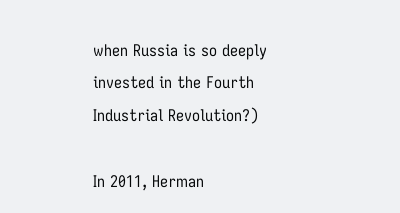when Russia is so deeply invested in the Fourth Industrial Revolution?)

In 2011, Herman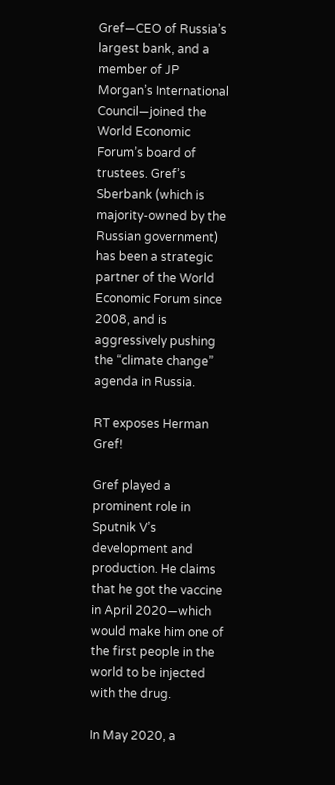Gref—CEO of Russia’s largest bank, and a member of JP Morgan’s International Council—joined the World Economic Forum’s board of trustees. Gref’s Sberbank (which is majority-owned by the Russian government) has been a strategic partner of the World Economic Forum since 2008, and is aggressively pushing the “climate change” agenda in Russia.

RT exposes Herman Gref!

Gref played a prominent role in Sputnik V’s development and production. He claims that he got the vaccine in April 2020—which would make him one of the first people in the world to be injected with the drug.

In May 2020, a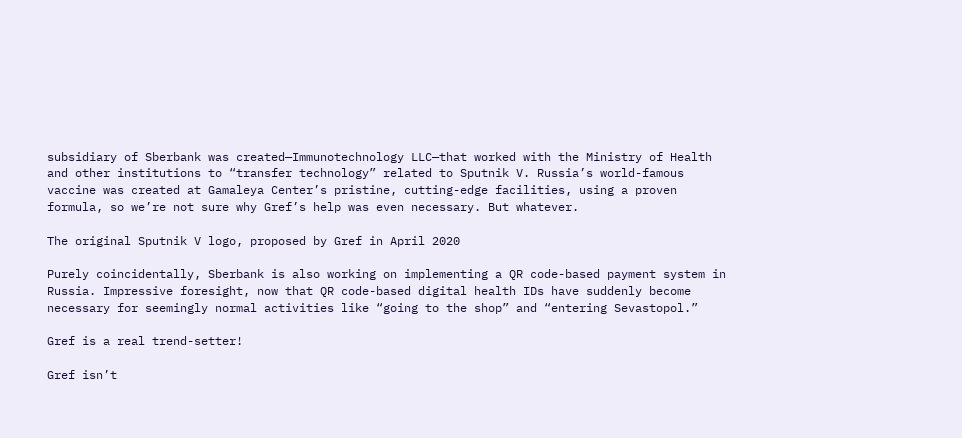subsidiary of Sberbank was created—Immunotechnology LLC—that worked with the Ministry of Health and other institutions to “transfer technology” related to Sputnik V. Russia’s world-famous vaccine was created at Gamaleya Center’s pristine, cutting-edge facilities, using a proven formula, so we’re not sure why Gref’s help was even necessary. But whatever.

The original Sputnik V logo, proposed by Gref in April 2020

Purely coincidentally, Sberbank is also working on implementing a QR code-based payment system in Russia. Impressive foresight, now that QR code-based digital health IDs have suddenly become necessary for seemingly normal activities like “going to the shop” and “entering Sevastopol.”

Gref is a real trend-setter!

Gref isn’t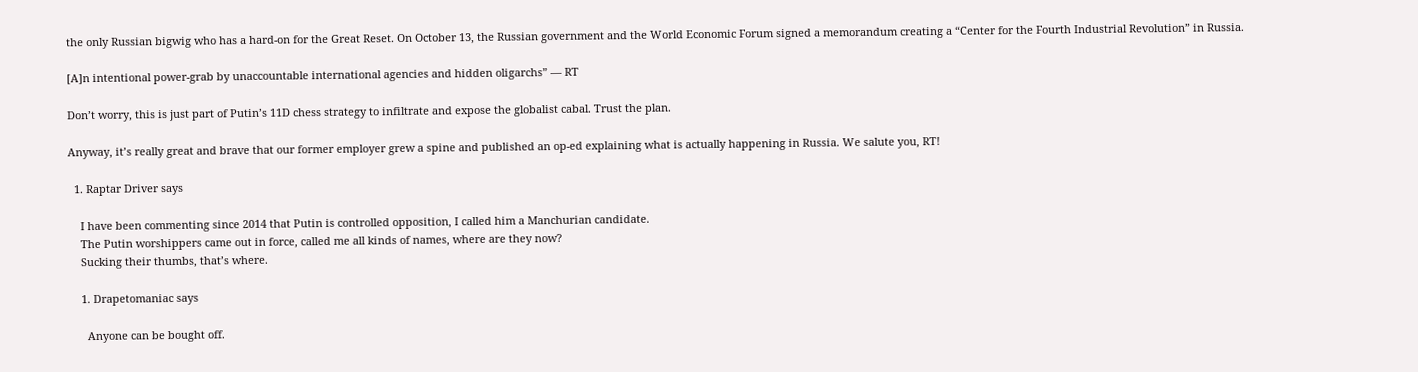the only Russian bigwig who has a hard-on for the Great Reset. On October 13, the Russian government and the World Economic Forum signed a memorandum creating a “Center for the Fourth Industrial Revolution” in Russia.

[A]n intentional power-grab by unaccountable international agencies and hidden oligarchs” — RT

Don’t worry, this is just part of Putin’s 11D chess strategy to infiltrate and expose the globalist cabal. Trust the plan.

Anyway, it’s really great and brave that our former employer grew a spine and published an op-ed explaining what is actually happening in Russia. We salute you, RT!

  1. Raptar Driver says

    I have been commenting since 2014 that Putin is controlled opposition, I called him a Manchurian candidate.
    The Putin worshippers came out in force, called me all kinds of names, where are they now?
    Sucking their thumbs, that’s where.

    1. Drapetomaniac says

      Anyone can be bought off.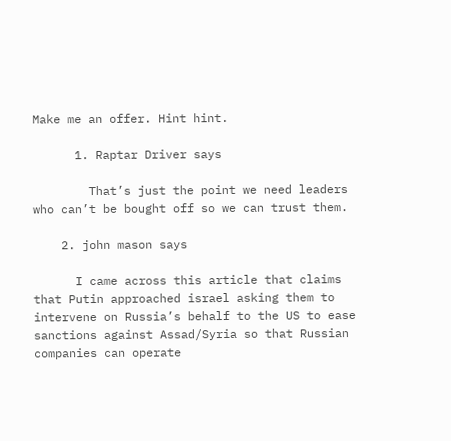Make me an offer. Hint hint.

      1. Raptar Driver says

        That’s just the point we need leaders who can’t be bought off so we can trust them.

    2. john mason says

      I came across this article that claims that Putin approached israel asking them to intervene on Russia’s behalf to the US to ease sanctions against Assad/Syria so that Russian companies can operate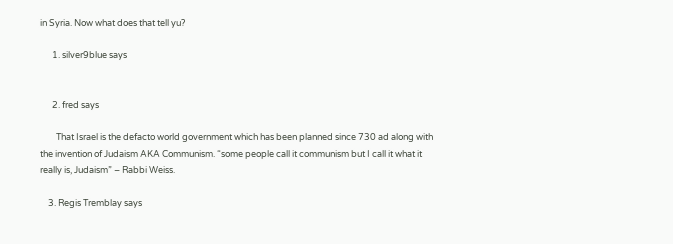in Syria. Now what does that tell yu?

      1. silver9blue says


      2. fred says

        That Israel is the defacto world government which has been planned since 730 ad along with the invention of Judaism AKA Communism. “some people call it communism but I call it what it really is, Judaism” – Rabbi Weiss.

    3. Regis Tremblay says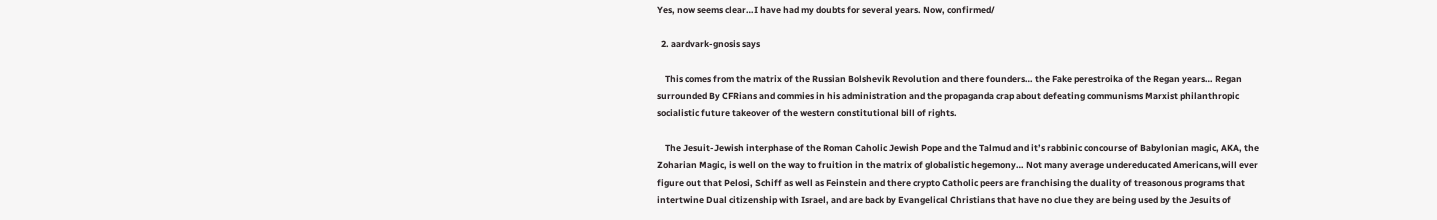Yes, now seems clear…I have had my doubts for several years. Now, confirmed/

  2. aardvark-gnosis says

    This comes from the matrix of the Russian Bolshevik Revolution and there founders… the Fake perestroika of the Regan years… Regan surrounded By CFRians and commies in his administration and the propaganda crap about defeating communisms Marxist philanthropic socialistic future takeover of the western constitutional bill of rights.

    The Jesuit-Jewish interphase of the Roman Caholic Jewish Pope and the Talmud and it’s rabbinic concourse of Babylonian magic, AKA, the Zoharian Magic, is well on the way to fruition in the matrix of globalistic hegemony… Not many average undereducated Americans,will ever figure out that Pelosi, Schiff as well as Feinstein and there crypto Catholic peers are franchising the duality of treasonous programs that intertwine Dual citizenship with Israel, and are back by Evangelical Christians that have no clue they are being used by the Jesuits of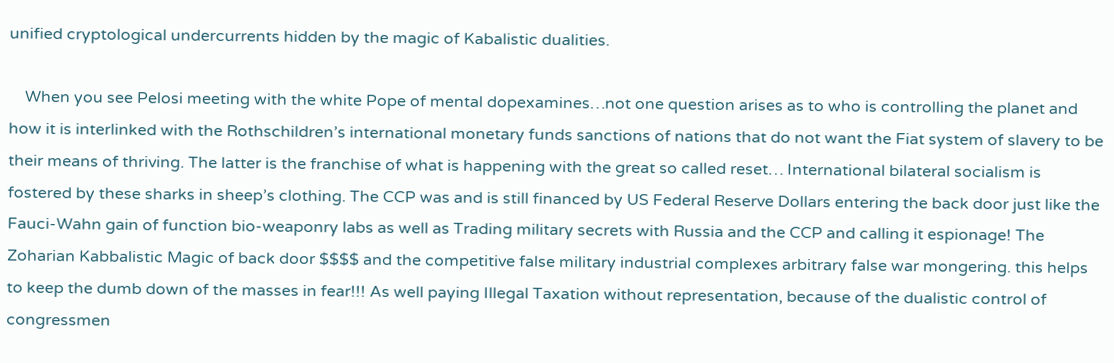unified cryptological undercurrents hidden by the magic of Kabalistic dualities.

    When you see Pelosi meeting with the white Pope of mental dopexamines…not one question arises as to who is controlling the planet and how it is interlinked with the Rothschildren’s international monetary funds sanctions of nations that do not want the Fiat system of slavery to be their means of thriving. The latter is the franchise of what is happening with the great so called reset… International bilateral socialism is fostered by these sharks in sheep’s clothing. The CCP was and is still financed by US Federal Reserve Dollars entering the back door just like the Fauci-Wahn gain of function bio-weaponry labs as well as Trading military secrets with Russia and the CCP and calling it espionage! The Zoharian Kabbalistic Magic of back door $$$$ and the competitive false military industrial complexes arbitrary false war mongering. this helps to keep the dumb down of the masses in fear!!! As well paying Illegal Taxation without representation, because of the dualistic control of congressmen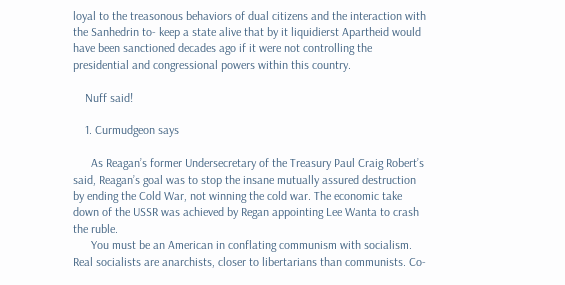loyal to the treasonous behaviors of dual citizens and the interaction with the Sanhedrin to- keep a state alive that by it liquidierst Apartheid would have been sanctioned decades ago if it were not controlling the presidential and congressional powers within this country.

    Nuff said!

    1. Curmudgeon says

      As Reagan’s former Undersecretary of the Treasury Paul Craig Robert’s said, Reagan’s goal was to stop the insane mutually assured destruction by ending the Cold War, not winning the cold war. The economic take down of the USSR was achieved by Regan appointing Lee Wanta to crash the ruble.
      You must be an American in conflating communism with socialism. Real socialists are anarchists, closer to libertarians than communists. Co-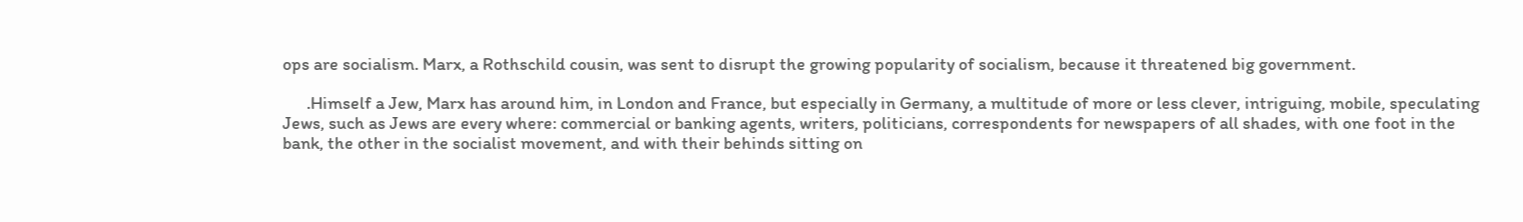ops are socialism. Marx, a Rothschild cousin, was sent to disrupt the growing popularity of socialism, because it threatened big government.

      .Himself a Jew, Marx has around him, in London and France, but especially in Germany, a multitude of more or less clever, intriguing, mobile, speculating Jews, such as Jews are every where: commercial or banking agents, writers, politicians, correspondents for newspapers of all shades, with one foot in the bank, the other in the socialist movement, and with their behinds sitting on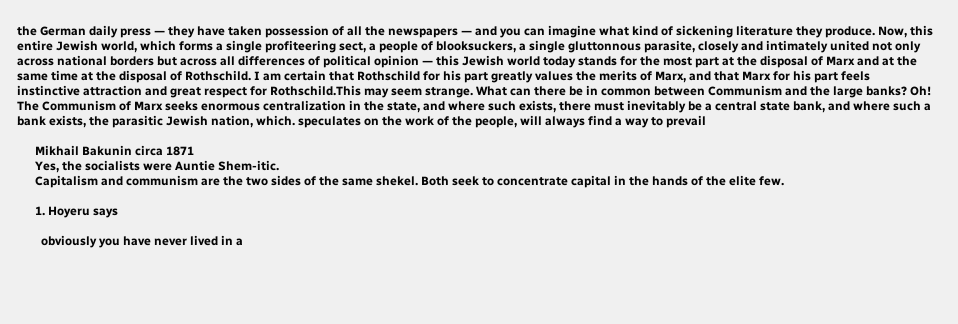the German daily press — they have taken possession of all the newspapers — and you can imagine what kind of sickening literature they produce. Now, this entire Jewish world, which forms a single profiteering sect, a people of blooksuckers, a single gluttonnous parasite, closely and intimately united not only across national borders but across all differences of political opinion — this Jewish world today stands for the most part at the disposal of Marx and at the same time at the disposal of Rothschild. I am certain that Rothschild for his part greatly values the merits of Marx, and that Marx for his part feels instinctive attraction and great respect for Rothschild.This may seem strange. What can there be in common between Communism and the large banks? Oh! The Communism of Marx seeks enormous centralization in the state, and where such exists, there must inevitably be a central state bank, and where such a bank exists, the parasitic Jewish nation, which. speculates on the work of the people, will always find a way to prevail

      Mikhail Bakunin circa 1871
      Yes, the socialists were Auntie Shem-itic.
      Capitalism and communism are the two sides of the same shekel. Both seek to concentrate capital in the hands of the elite few.

      1. Hoyeru says

        obviously you have never lived in a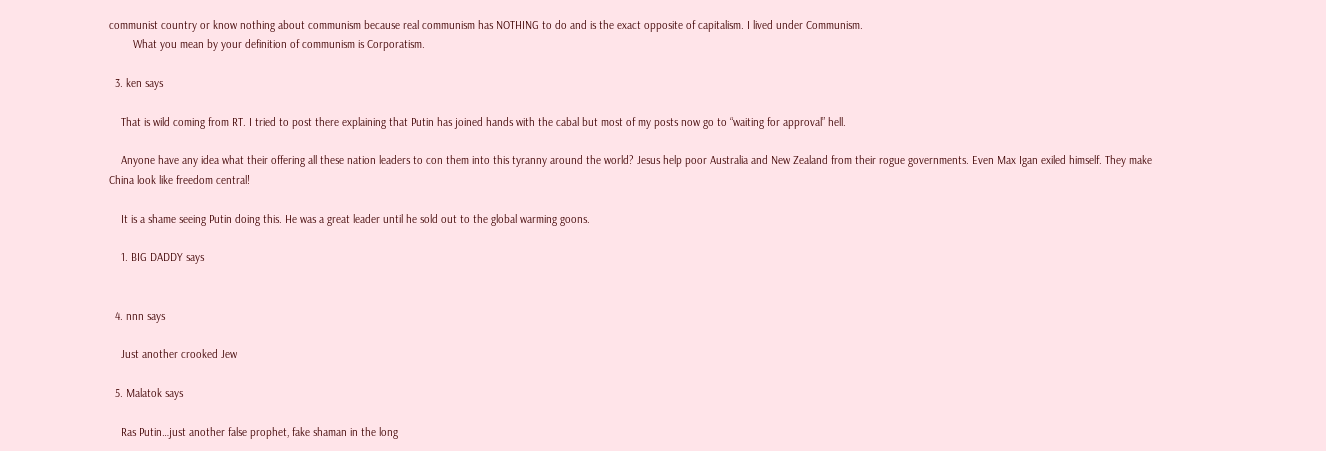communist country or know nothing about communism because real communism has NOTHING to do and is the exact opposite of capitalism. I lived under Communism.
        What you mean by your definition of communism is Corporatism.

  3. ken says

    That is wild coming from RT. I tried to post there explaining that Putin has joined hands with the cabal but most of my posts now go to “waiting for approval” hell.

    Anyone have any idea what their offering all these nation leaders to con them into this tyranny around the world? Jesus help poor Australia and New Zealand from their rogue governments. Even Max Igan exiled himself. They make China look like freedom central!

    It is a shame seeing Putin doing this. He was a great leader until he sold out to the global warming goons.

    1. BIG DADDY says


  4. nnn says

    Just another crooked Jew

  5. Malatok says

    Ras Putin…just another false prophet, fake shaman in the long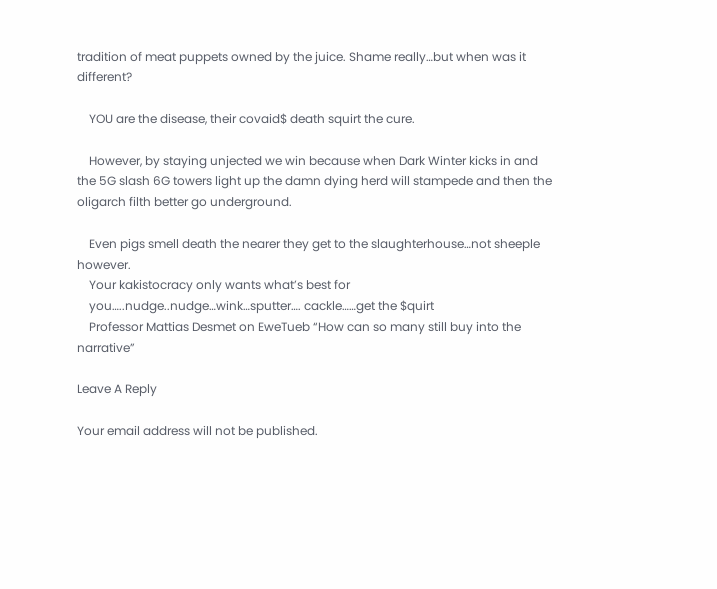tradition of meat puppets owned by the juice. Shame really…but when was it different?

    YOU are the disease, their covaid$ death squirt the cure.

    However, by staying unjected we win because when Dark Winter kicks in and the 5G slash 6G towers light up the damn dying herd will stampede and then the oligarch filth better go underground.

    Even pigs smell death the nearer they get to the slaughterhouse…not sheeple however.
    Your kakistocracy only wants what’s best for
    you…..nudge..nudge…wink…sputter…. cackle……get the $quirt
    Professor Mattias Desmet on EweTueb “How can so many still buy into the narrative”

Leave A Reply

Your email address will not be published.